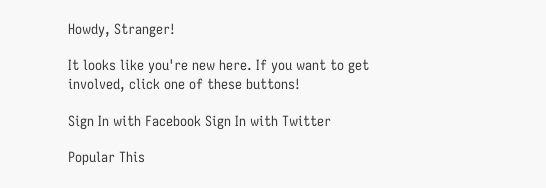Howdy, Stranger!

It looks like you're new here. If you want to get involved, click one of these buttons!

Sign In with Facebook Sign In with Twitter

Popular This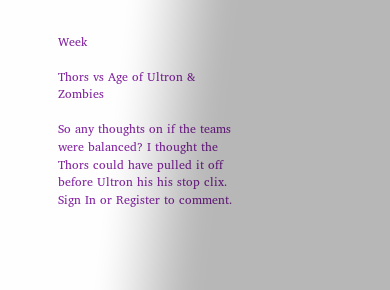Week

Thors vs Age of Ultron & Zombies

So any thoughts on if the teams were balanced? I thought the Thors could have pulled it off before Ultron his his stop clix.
Sign In or Register to comment.